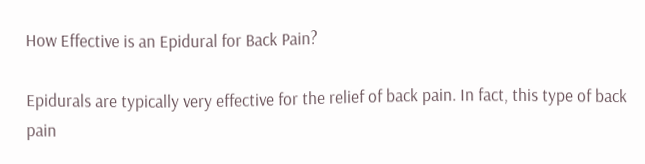How Effective is an Epidural for Back Pain?

Epidurals are typically very effective for the relief of back pain. In fact, this type of back pain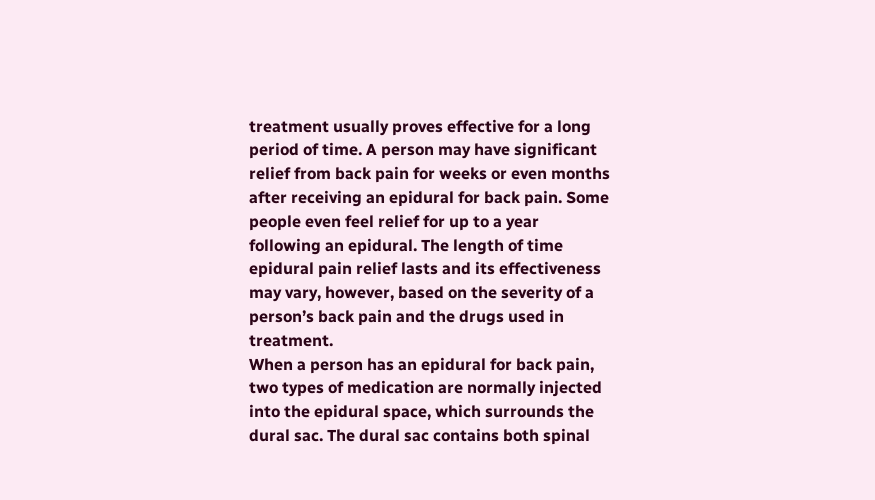treatment usually proves effective for a long period of time. A person may have significant relief from back pain for weeks or even months after receiving an epidural for back pain. Some people even feel relief for up to a year following an epidural. The length of time epidural pain relief lasts and its effectiveness may vary, however, based on the severity of a person’s back pain and the drugs used in treatment.
When a person has an epidural for back pain, two types of medication are normally injected into the epidural space, which surrounds the dural sac. The dural sac contains both spinal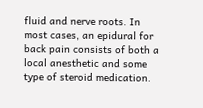fluid and nerve roots. In most cases, an epidural for back pain consists of both a local anesthetic and some type of steroid medication.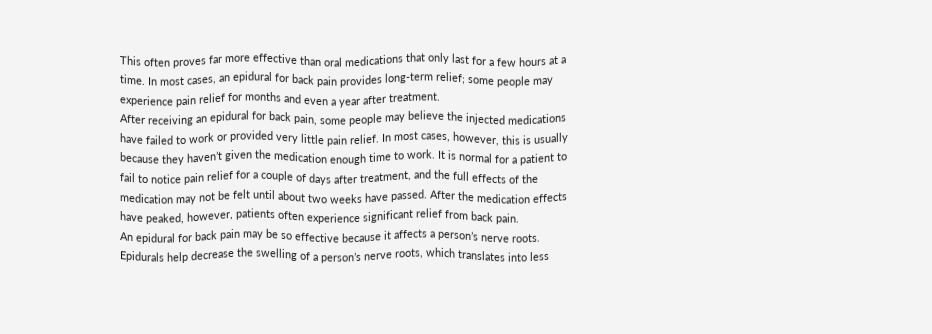This often proves far more effective than oral medications that only last for a few hours at a time. In most cases, an epidural for back pain provides long-term relief; some people may experience pain relief for months and even a year after treatment.
After receiving an epidural for back pain, some people may believe the injected medications have failed to work or provided very little pain relief. In most cases, however, this is usually because they haven’t given the medication enough time to work. It is normal for a patient to fail to notice pain relief for a couple of days after treatment, and the full effects of the medication may not be felt until about two weeks have passed. After the medication effects have peaked, however, patients often experience significant relief from back pain.
An epidural for back pain may be so effective because it affects a person’s nerve roots. Epidurals help decrease the swelling of a person’s nerve roots, which translates into less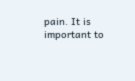pain. It is important to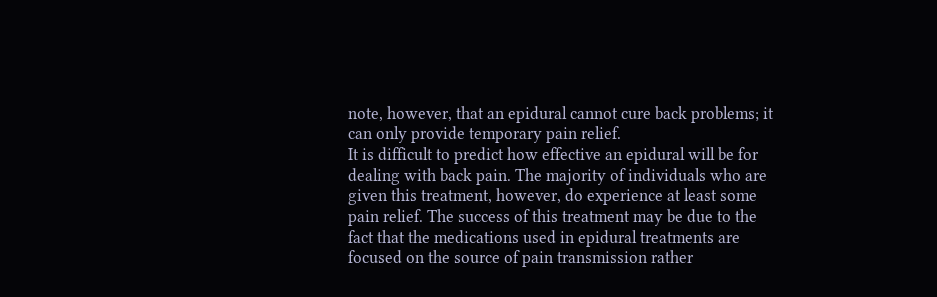note, however, that an epidural cannot cure back problems; it can only provide temporary pain relief.
It is difficult to predict how effective an epidural will be for dealing with back pain. The majority of individuals who are given this treatment, however, do experience at least some pain relief. The success of this treatment may be due to the fact that the medications used in epidural treatments are focused on the source of pain transmission rather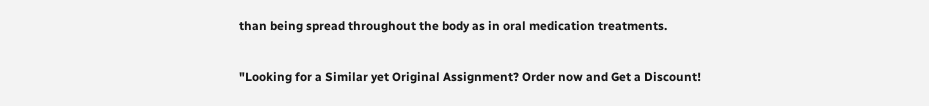than being spread throughout the body as in oral medication treatments.

"Looking for a Similar yet Original Assignment? Order now and Get a Discount!